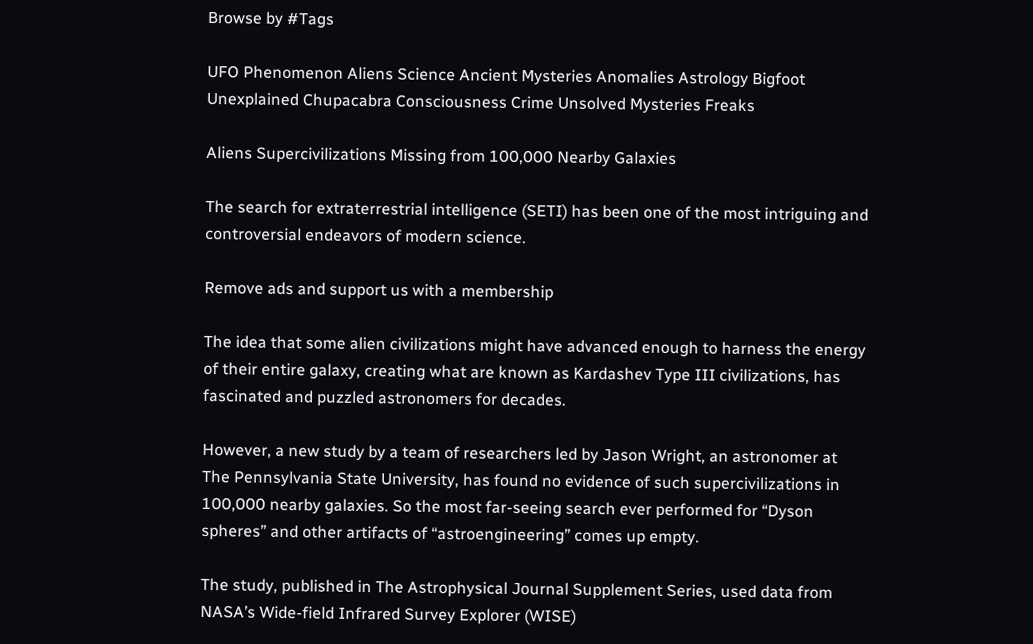Browse by #Tags

UFO Phenomenon Aliens Science Ancient Mysteries Anomalies Astrology Bigfoot Unexplained Chupacabra Consciousness Crime Unsolved Mysteries Freaks

Aliens Supercivilizations Missing from 100,000 Nearby Galaxies

The search for extraterrestrial intelligence (SETI) has been one of the most intriguing and controversial endeavors of modern science.

Remove ads and support us with a membership

The idea that some alien civilizations might have advanced enough to harness the energy of their entire galaxy, creating what are known as Kardashev Type III civilizations, has fascinated and puzzled astronomers for decades.

However, a new study by a team of researchers led by Jason Wright, an astronomer at The Pennsylvania State University, has found no evidence of such supercivilizations in 100,000 nearby galaxies. So the most far-seeing search ever performed for “Dyson spheres” and other artifacts of “astroengineering” comes up empty.

The study, published in The Astrophysical Journal Supplement Series, used data from NASA’s Wide-field Infrared Survey Explorer (WISE)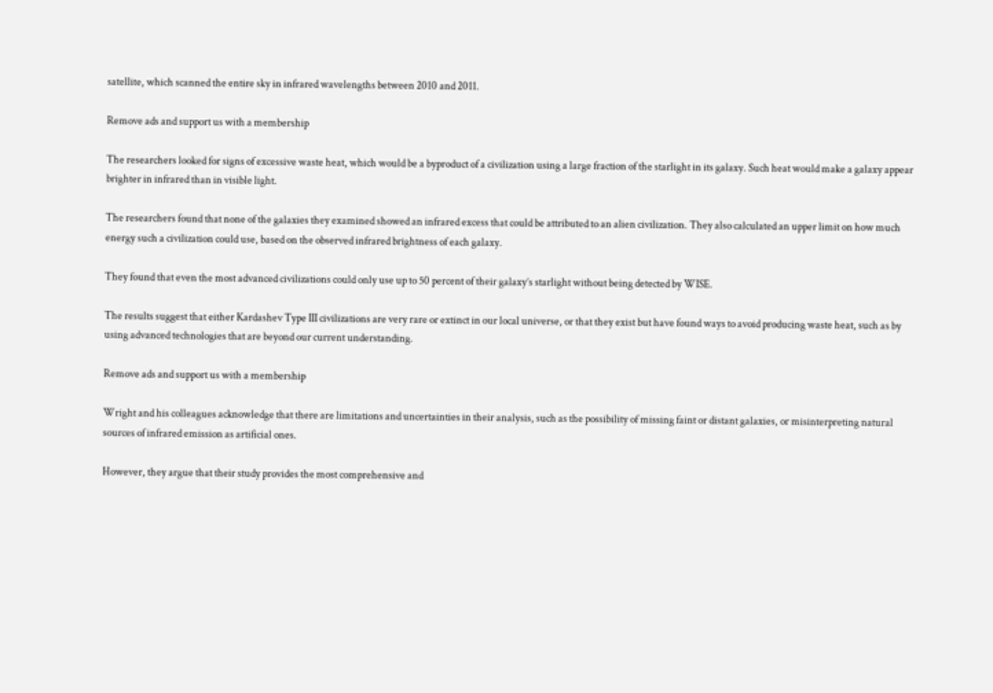satellite, which scanned the entire sky in infrared wavelengths between 2010 and 2011.

Remove ads and support us with a membership

The researchers looked for signs of excessive waste heat, which would be a byproduct of a civilization using a large fraction of the starlight in its galaxy. Such heat would make a galaxy appear brighter in infrared than in visible light.

The researchers found that none of the galaxies they examined showed an infrared excess that could be attributed to an alien civilization. They also calculated an upper limit on how much energy such a civilization could use, based on the observed infrared brightness of each galaxy.

They found that even the most advanced civilizations could only use up to 50 percent of their galaxy’s starlight without being detected by WISE.

The results suggest that either Kardashev Type III civilizations are very rare or extinct in our local universe, or that they exist but have found ways to avoid producing waste heat, such as by using advanced technologies that are beyond our current understanding.

Remove ads and support us with a membership

Wright and his colleagues acknowledge that there are limitations and uncertainties in their analysis, such as the possibility of missing faint or distant galaxies, or misinterpreting natural sources of infrared emission as artificial ones.

However, they argue that their study provides the most comprehensive and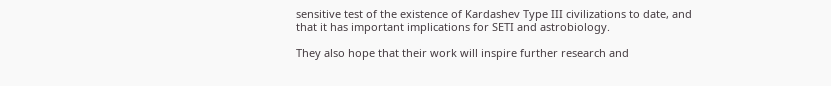sensitive test of the existence of Kardashev Type III civilizations to date, and that it has important implications for SETI and astrobiology.

They also hope that their work will inspire further research and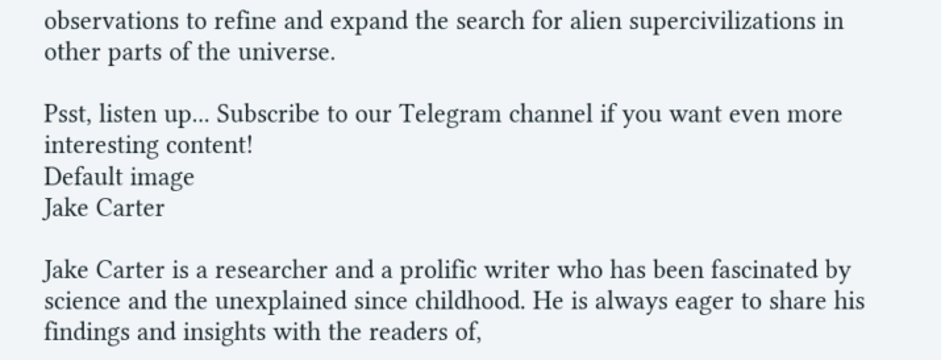observations to refine and expand the search for alien supercivilizations in other parts of the universe.

Psst, listen up... Subscribe to our Telegram channel if you want even more interesting content!
Default image
Jake Carter

Jake Carter is a researcher and a prolific writer who has been fascinated by science and the unexplained since childhood. He is always eager to share his findings and insights with the readers of,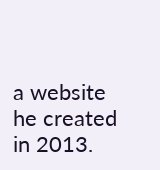a website he created in 2013.